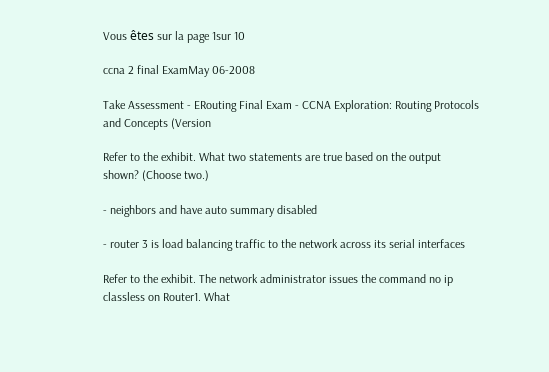Vous êtes sur la page 1sur 10

ccna 2 final ExamMay 06-2008

Take Assessment - ERouting Final Exam - CCNA Exploration: Routing Protocols and Concepts (Version

Refer to the exhibit. What two statements are true based on the output shown? (Choose two.)

- neighbors and have auto summary disabled

- router 3 is load balancing traffic to the network across its serial interfaces

Refer to the exhibit. The network administrator issues the command no ip classless on Router1. What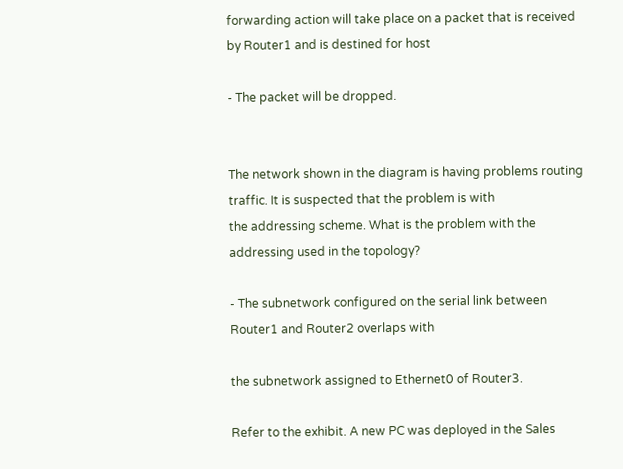forwarding action will take place on a packet that is received by Router1 and is destined for host

- The packet will be dropped.


The network shown in the diagram is having problems routing traffic. It is suspected that the problem is with
the addressing scheme. What is the problem with the addressing used in the topology?

- The subnetwork configured on the serial link between Router1 and Router2 overlaps with

the subnetwork assigned to Ethernet0 of Router3.

Refer to the exhibit. A new PC was deployed in the Sales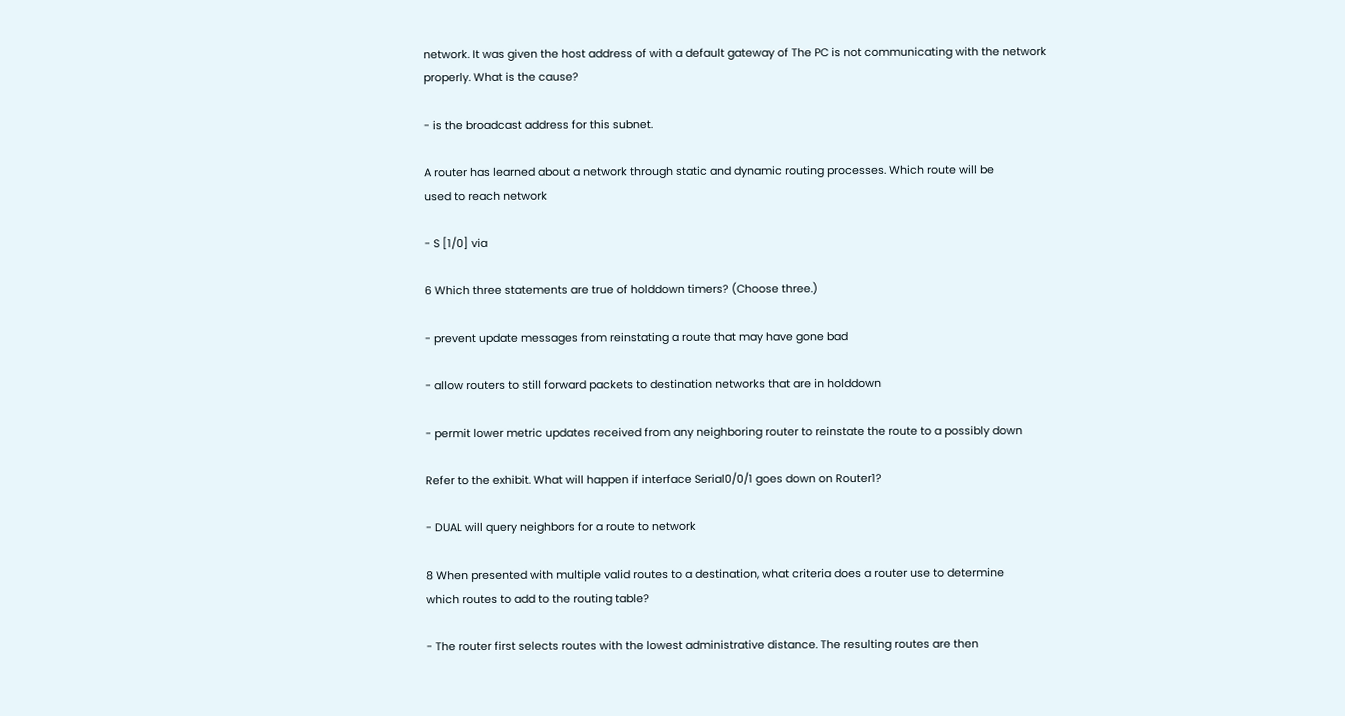network. It was given the host address of with a default gateway of The PC is not communicating with the network
properly. What is the cause?

- is the broadcast address for this subnet.

A router has learned about a network through static and dynamic routing processes. Which route will be
used to reach network

- S [1/0] via

6 Which three statements are true of holddown timers? (Choose three.)

- prevent update messages from reinstating a route that may have gone bad

- allow routers to still forward packets to destination networks that are in holddown

- permit lower metric updates received from any neighboring router to reinstate the route to a possibly down

Refer to the exhibit. What will happen if interface Serial0/0/1 goes down on Router1?

- DUAL will query neighbors for a route to network

8 When presented with multiple valid routes to a destination, what criteria does a router use to determine
which routes to add to the routing table?

- The router first selects routes with the lowest administrative distance. The resulting routes are then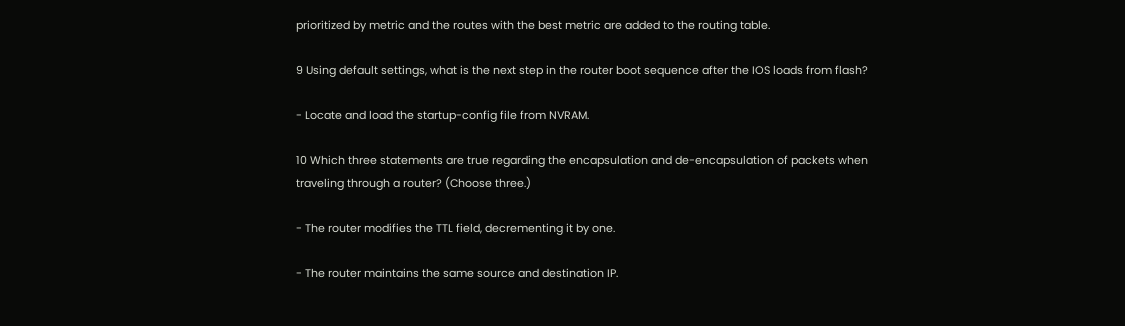prioritized by metric and the routes with the best metric are added to the routing table.

9 Using default settings, what is the next step in the router boot sequence after the IOS loads from flash?

- Locate and load the startup-config file from NVRAM.

10 Which three statements are true regarding the encapsulation and de-encapsulation of packets when
traveling through a router? (Choose three.)

- The router modifies the TTL field, decrementing it by one.

- The router maintains the same source and destination IP.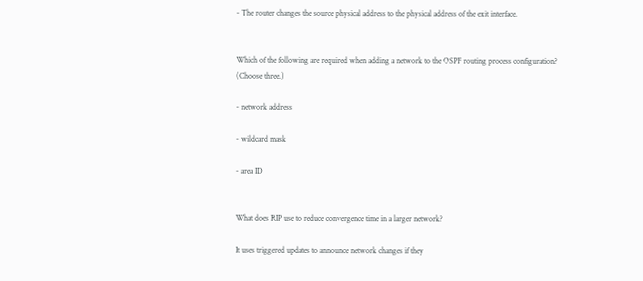- The router changes the source physical address to the physical address of the exit interface.


Which of the following are required when adding a network to the OSPF routing process configuration?
(Choose three.)

- network address

- wildcard mask

- area ID


What does RIP use to reduce convergence time in a larger network?

It uses triggered updates to announce network changes if they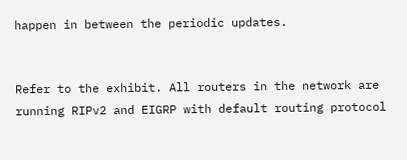happen in between the periodic updates.


Refer to the exhibit. All routers in the network are running RIPv2 and EIGRP with default routing protocol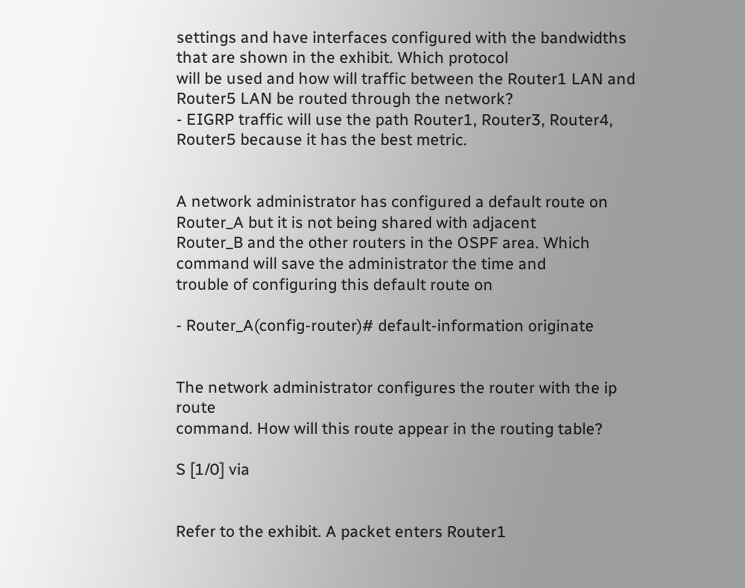settings and have interfaces configured with the bandwidths that are shown in the exhibit. Which protocol
will be used and how will traffic between the Router1 LAN and Router5 LAN be routed through the network?
- EIGRP traffic will use the path Router1, Router3, Router4, Router5 because it has the best metric.


A network administrator has configured a default route on Router_A but it is not being shared with adjacent
Router_B and the other routers in the OSPF area. Which command will save the administrator the time and
trouble of configuring this default route on

- Router_A(config-router)# default-information originate


The network administrator configures the router with the ip route
command. How will this route appear in the routing table?

S [1/0] via


Refer to the exhibit. A packet enters Router1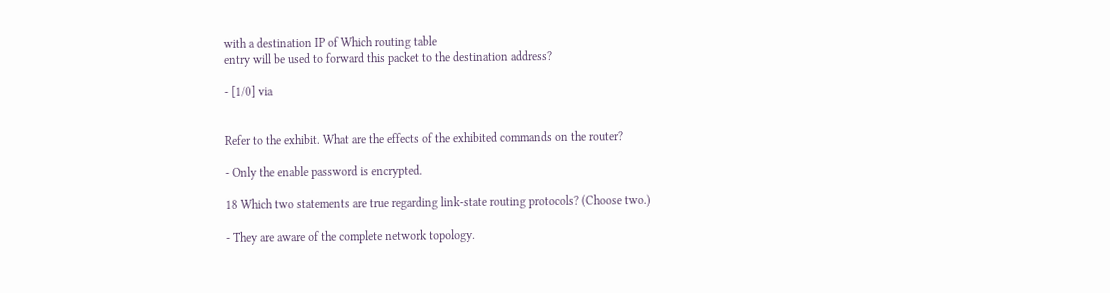with a destination IP of Which routing table
entry will be used to forward this packet to the destination address?

- [1/0] via


Refer to the exhibit. What are the effects of the exhibited commands on the router?

- Only the enable password is encrypted.

18 Which two statements are true regarding link-state routing protocols? (Choose two.)

- They are aware of the complete network topology.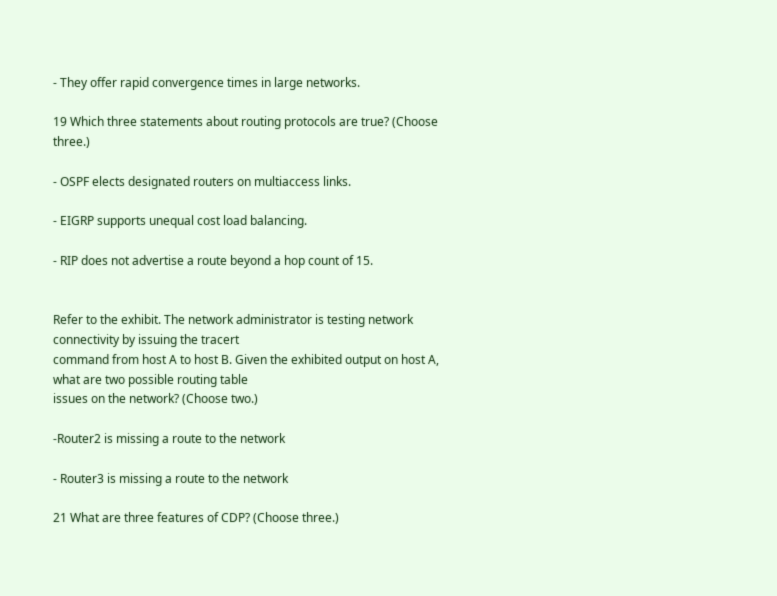- They offer rapid convergence times in large networks.

19 Which three statements about routing protocols are true? (Choose three.)

- OSPF elects designated routers on multiaccess links.

- EIGRP supports unequal cost load balancing.

- RIP does not advertise a route beyond a hop count of 15.


Refer to the exhibit. The network administrator is testing network connectivity by issuing the tracert
command from host A to host B. Given the exhibited output on host A, what are two possible routing table
issues on the network? (Choose two.)

-Router2 is missing a route to the network

- Router3 is missing a route to the network

21 What are three features of CDP? (Choose three.)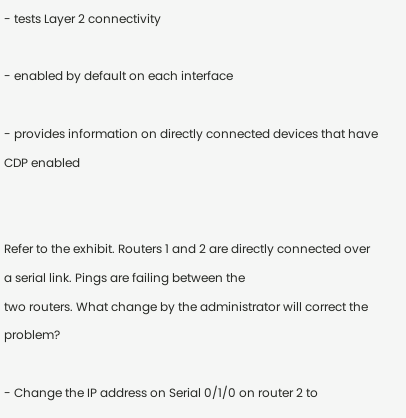- tests Layer 2 connectivity

- enabled by default on each interface

- provides information on directly connected devices that have CDP enabled


Refer to the exhibit. Routers 1 and 2 are directly connected over a serial link. Pings are failing between the
two routers. What change by the administrator will correct the problem?

- Change the IP address on Serial 0/1/0 on router 2 to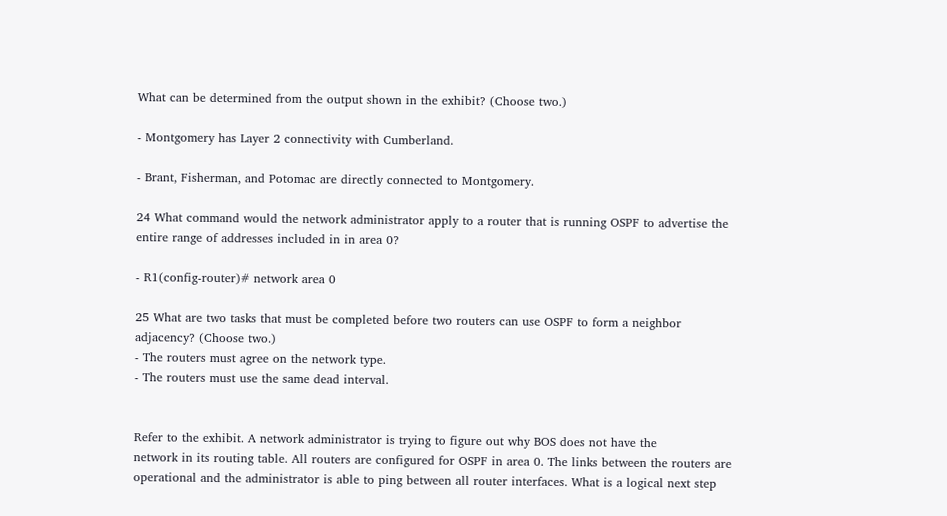What can be determined from the output shown in the exhibit? (Choose two.)

- Montgomery has Layer 2 connectivity with Cumberland.

- Brant, Fisherman, and Potomac are directly connected to Montgomery.

24 What command would the network administrator apply to a router that is running OSPF to advertise the
entire range of addresses included in in area 0?

- R1(config-router)# network area 0

25 What are two tasks that must be completed before two routers can use OSPF to form a neighbor
adjacency? (Choose two.)
- The routers must agree on the network type.
- The routers must use the same dead interval.


Refer to the exhibit. A network administrator is trying to figure out why BOS does not have the
network in its routing table. All routers are configured for OSPF in area 0. The links between the routers are
operational and the administrator is able to ping between all router interfaces. What is a logical next step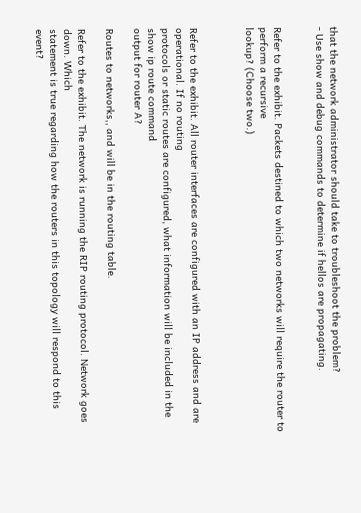that the network administrator should take to troubleshoot the problem?
- Use show and debug commands to determine if hellos are propagating.


Refer to the exhibit. Packets destined to which two networks will require the router to perform a recursive
lookup? (Choose two.)



Refer to the exhibit. All router interfaces are configured with an IP address and are operational. If no routing
protocols or static routes are configured, what information will be included in the show ip route command
output for router A?

Routes to networks,, and will be in the routing table.

Refer to the exhibit. The network is running the RIP routing protocol. Network goes down. Which
statement is true regarding how the routers in this topology will respond to this event?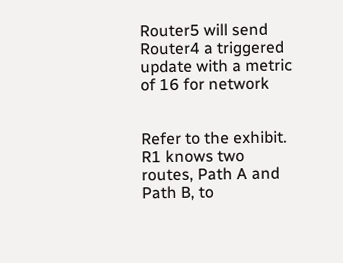Router5 will send Router4 a triggered update with a metric of 16 for network


Refer to the exhibit. R1 knows two routes, Path A and Path B, to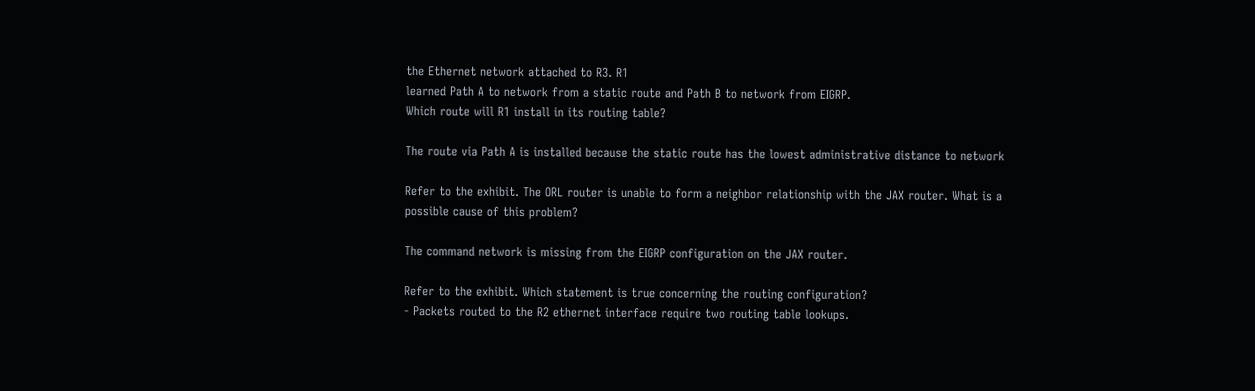the Ethernet network attached to R3. R1
learned Path A to network from a static route and Path B to network from EIGRP.
Which route will R1 install in its routing table?

The route via Path A is installed because the static route has the lowest administrative distance to network

Refer to the exhibit. The ORL router is unable to form a neighbor relationship with the JAX router. What is a
possible cause of this problem?

The command network is missing from the EIGRP configuration on the JAX router.

Refer to the exhibit. Which statement is true concerning the routing configuration?
- Packets routed to the R2 ethernet interface require two routing table lookups.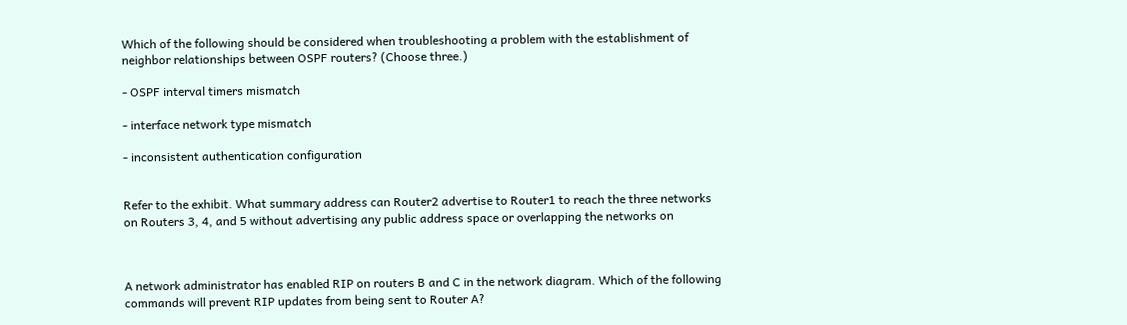Which of the following should be considered when troubleshooting a problem with the establishment of
neighbor relationships between OSPF routers? (Choose three.)

- OSPF interval timers mismatch

- interface network type mismatch

- inconsistent authentication configuration


Refer to the exhibit. What summary address can Router2 advertise to Router1 to reach the three networks
on Routers 3, 4, and 5 without advertising any public address space or overlapping the networks on



A network administrator has enabled RIP on routers B and C in the network diagram. Which of the following
commands will prevent RIP updates from being sent to Router A?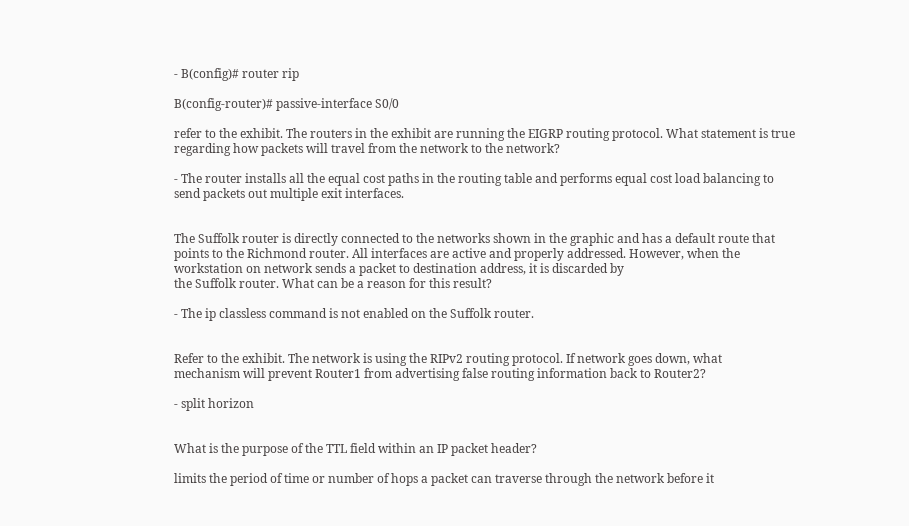- B(config)# router rip

B(config-router)# passive-interface S0/0

refer to the exhibit. The routers in the exhibit are running the EIGRP routing protocol. What statement is true
regarding how packets will travel from the network to the network?

- The router installs all the equal cost paths in the routing table and performs equal cost load balancing to
send packets out multiple exit interfaces.


The Suffolk router is directly connected to the networks shown in the graphic and has a default route that
points to the Richmond router. All interfaces are active and properly addressed. However, when the
workstation on network sends a packet to destination address, it is discarded by
the Suffolk router. What can be a reason for this result?

- The ip classless command is not enabled on the Suffolk router.


Refer to the exhibit. The network is using the RIPv2 routing protocol. If network goes down, what
mechanism will prevent Router1 from advertising false routing information back to Router2?

- split horizon


What is the purpose of the TTL field within an IP packet header?

limits the period of time or number of hops a packet can traverse through the network before it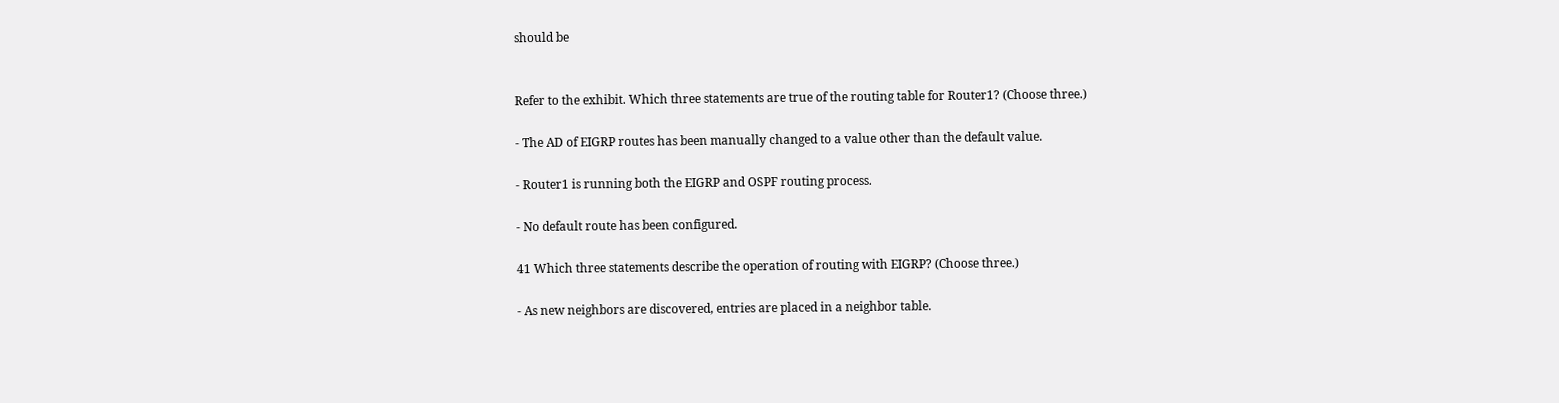should be


Refer to the exhibit. Which three statements are true of the routing table for Router1? (Choose three.)

- The AD of EIGRP routes has been manually changed to a value other than the default value.

- Router1 is running both the EIGRP and OSPF routing process.

- No default route has been configured.

41 Which three statements describe the operation of routing with EIGRP? (Choose three.)

- As new neighbors are discovered, entries are placed in a neighbor table.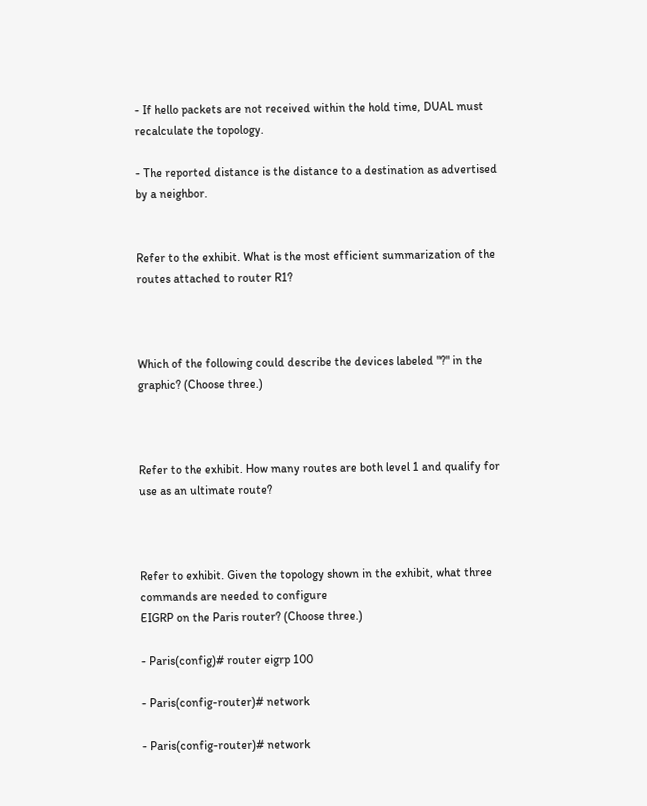- If hello packets are not received within the hold time, DUAL must recalculate the topology.

- The reported distance is the distance to a destination as advertised by a neighbor.


Refer to the exhibit. What is the most efficient summarization of the routes attached to router R1?



Which of the following could describe the devices labeled "?" in the graphic? (Choose three.)



Refer to the exhibit. How many routes are both level 1 and qualify for use as an ultimate route?



Refer to exhibit. Given the topology shown in the exhibit, what three commands are needed to configure
EIGRP on the Paris router? (Choose three.)

- Paris(config)# router eigrp 100

- Paris(config-router)# network

- Paris(config-router)# network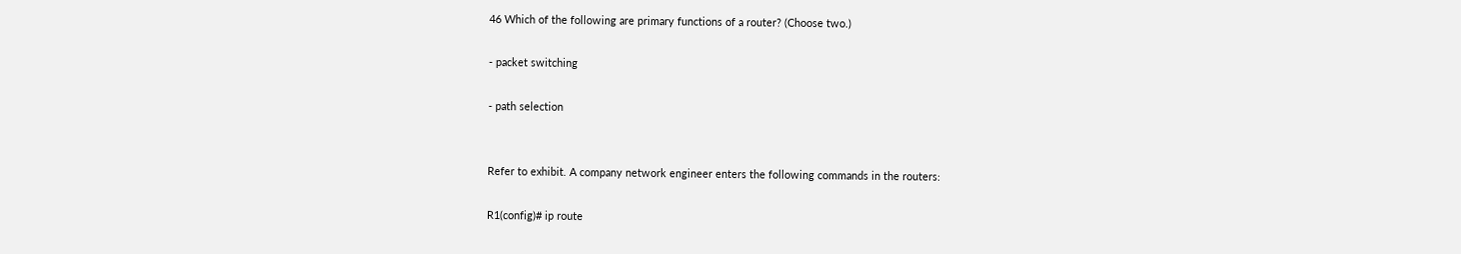46 Which of the following are primary functions of a router? (Choose two.)

- packet switching

- path selection


Refer to exhibit. A company network engineer enters the following commands in the routers:

R1(config)# ip route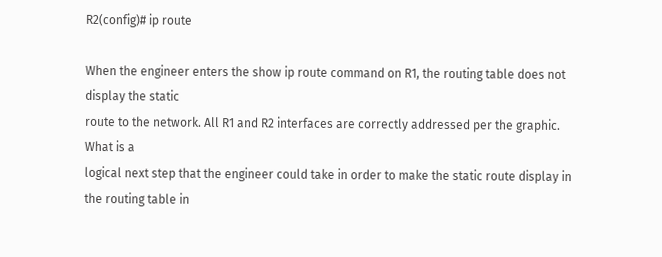R2(config)# ip route

When the engineer enters the show ip route command on R1, the routing table does not display the static
route to the network. All R1 and R2 interfaces are correctly addressed per the graphic. What is a
logical next step that the engineer could take in order to make the static route display in the routing table in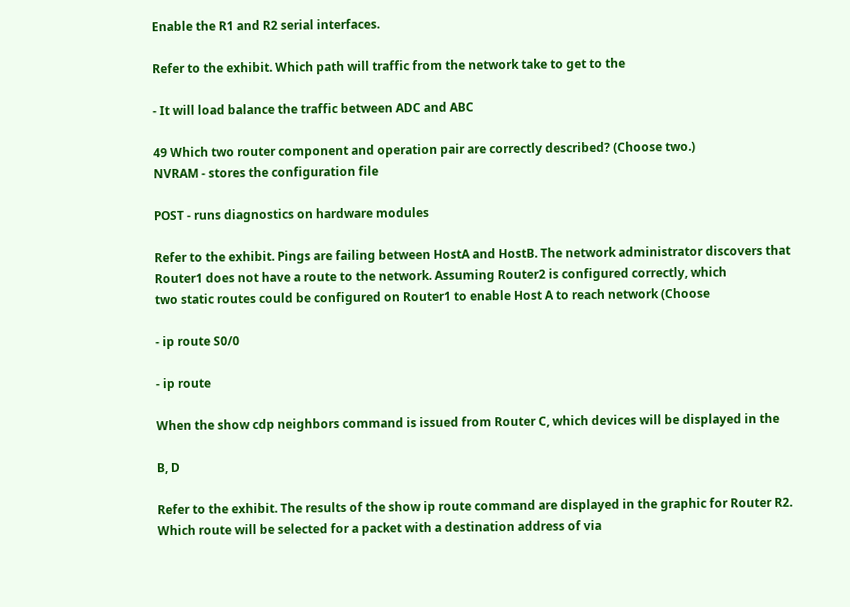Enable the R1 and R2 serial interfaces.

Refer to the exhibit. Which path will traffic from the network take to get to the

- It will load balance the traffic between ADC and ABC

49 Which two router component and operation pair are correctly described? (Choose two.)
NVRAM - stores the configuration file

POST - runs diagnostics on hardware modules

Refer to the exhibit. Pings are failing between HostA and HostB. The network administrator discovers that
Router1 does not have a route to the network. Assuming Router2 is configured correctly, which
two static routes could be configured on Router1 to enable Host A to reach network (Choose

- ip route S0/0

- ip route

When the show cdp neighbors command is issued from Router C, which devices will be displayed in the

B, D

Refer to the exhibit. The results of the show ip route command are displayed in the graphic for Router R2.
Which route will be selected for a packet with a destination address of via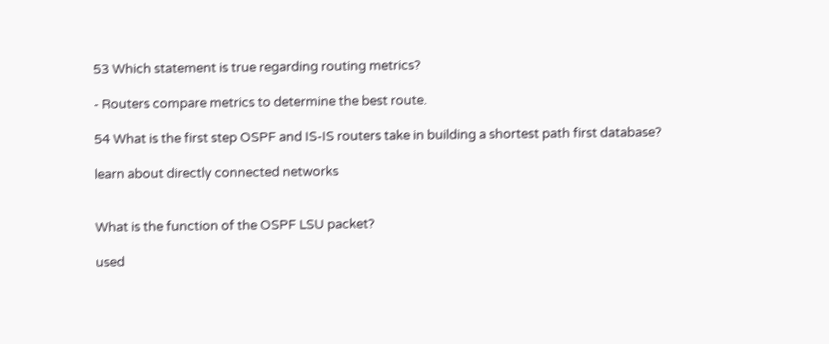53 Which statement is true regarding routing metrics?

- Routers compare metrics to determine the best route.

54 What is the first step OSPF and IS-IS routers take in building a shortest path first database?

learn about directly connected networks


What is the function of the OSPF LSU packet?

used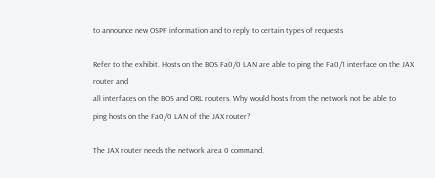to announce new OSPF information and to reply to certain types of requests

Refer to the exhibit. Hosts on the BOS Fa0/0 LAN are able to ping the Fa0/1 interface on the JAX router and
all interfaces on the BOS and ORL routers. Why would hosts from the network not be able to
ping hosts on the Fa0/0 LAN of the JAX router?

The JAX router needs the network area 0 command.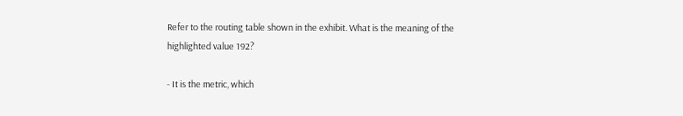Refer to the routing table shown in the exhibit. What is the meaning of the highlighted value 192?

- It is the metric, which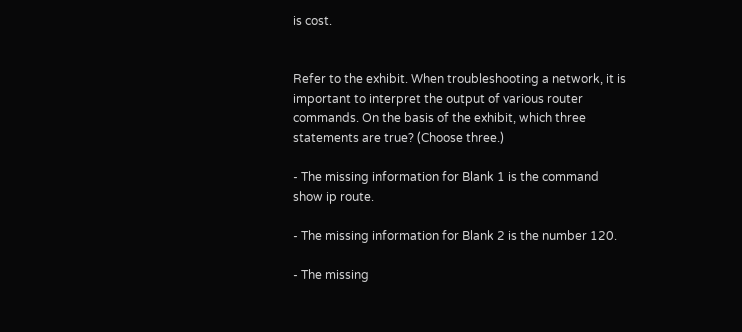is cost.


Refer to the exhibit. When troubleshooting a network, it is important to interpret the output of various router
commands. On the basis of the exhibit, which three statements are true? (Choose three.)

- The missing information for Blank 1 is the command show ip route.

- The missing information for Blank 2 is the number 120.

- The missing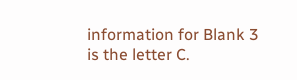information for Blank 3 is the letter C.